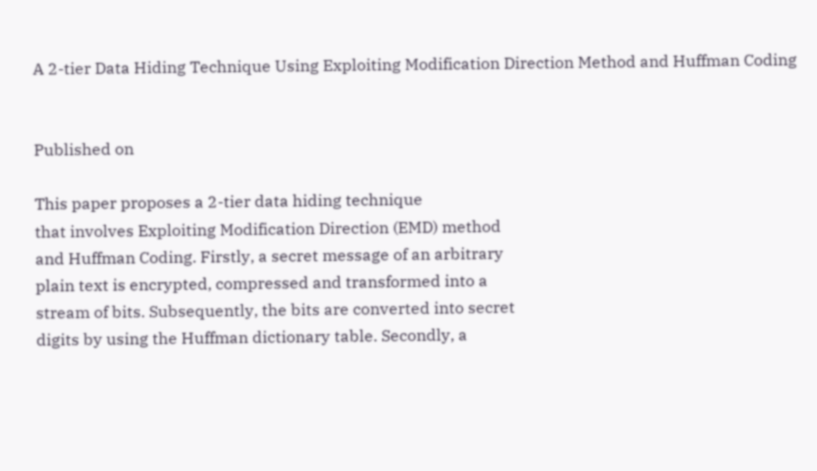A 2-tier Data Hiding Technique Using Exploiting Modification Direction Method and Huffman Coding


Published on

This paper proposes a 2-tier data hiding technique
that involves Exploiting Modification Direction (EMD) method
and Huffman Coding. Firstly, a secret message of an arbitrary
plain text is encrypted, compressed and transformed into a
stream of bits. Subsequently, the bits are converted into secret
digits by using the Huffman dictionary table. Secondly, a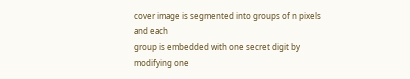cover image is segmented into groups of n pixels and each
group is embedded with one secret digit by modifying one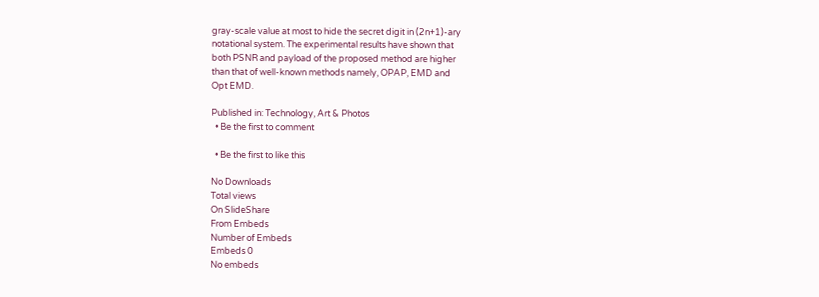gray-scale value at most to hide the secret digit in (2n+1)-ary
notational system. The experimental results have shown that
both PSNR and payload of the proposed method are higher
than that of well-known methods namely, OPAP, EMD and
Opt EMD.

Published in: Technology, Art & Photos
  • Be the first to comment

  • Be the first to like this

No Downloads
Total views
On SlideShare
From Embeds
Number of Embeds
Embeds 0
No embeds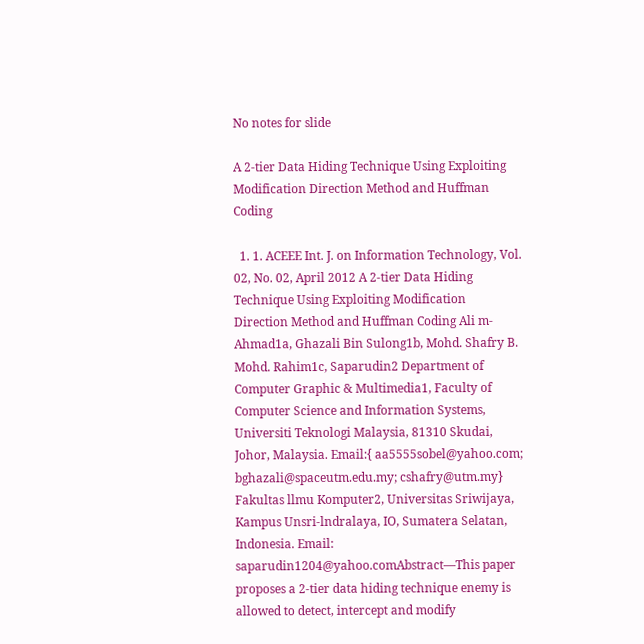No notes for slide

A 2-tier Data Hiding Technique Using Exploiting Modification Direction Method and Huffman Coding

  1. 1. ACEEE Int. J. on Information Technology, Vol. 02, No. 02, April 2012 A 2-tier Data Hiding Technique Using Exploiting Modification Direction Method and Huffman Coding Ali m-Ahmad1a, Ghazali Bin Sulong1b, Mohd. Shafry B. Mohd. Rahim1c, Saparudin2 Department of Computer Graphic & Multimedia1, Faculty of Computer Science and Information Systems, Universiti Teknologi Malaysia, 81310 Skudai, Johor, Malaysia. Email:{ aa5555sobel@yahoo.com; bghazali@spaceutm.edu.my; cshafry@utm.my} Fakultas llmu Komputer2, Universitas Sriwijaya, Kampus Unsri-lndralaya, IO, Sumatera Selatan, Indonesia. Email: saparudin1204@yahoo.comAbstract—This paper proposes a 2-tier data hiding technique enemy is allowed to detect, intercept and modify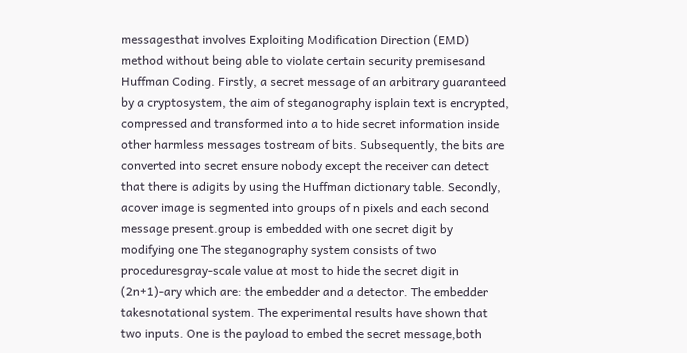messagesthat involves Exploiting Modification Direction (EMD) method without being able to violate certain security premisesand Huffman Coding. Firstly, a secret message of an arbitrary guaranteed by a cryptosystem, the aim of steganography isplain text is encrypted, compressed and transformed into a to hide secret information inside other harmless messages tostream of bits. Subsequently, the bits are converted into secret ensure nobody except the receiver can detect that there is adigits by using the Huffman dictionary table. Secondly, acover image is segmented into groups of n pixels and each second message present.group is embedded with one secret digit by modifying one The steganography system consists of two proceduresgray-scale value at most to hide the secret digit in (2n+1)-ary which are: the embedder and a detector. The embedder takesnotational system. The experimental results have shown that two inputs. One is the payload to embed the secret message,both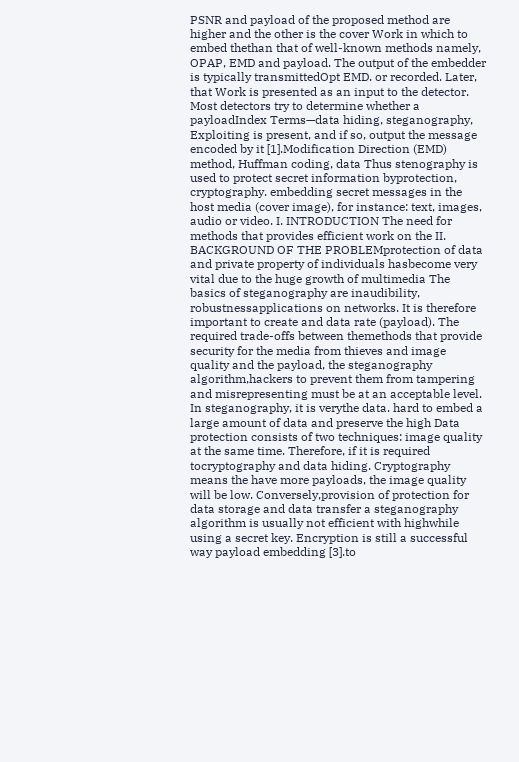PSNR and payload of the proposed method are higher and the other is the cover Work in which to embed thethan that of well-known methods namely, OPAP, EMD and payload. The output of the embedder is typically transmittedOpt EMD. or recorded. Later, that Work is presented as an input to the detector. Most detectors try to determine whether a payloadIndex Terms—data hiding, steganography, Exploiting is present, and if so, output the message encoded by it [1].Modification Direction (EMD) method, Huffman coding, data Thus stenography is used to protect secret information byprotection, cryptography. embedding secret messages in the host media (cover image), for instance: text, images, audio or video. I. INTRODUCTION The need for methods that provides efficient work on the II. BACKGROUND OF THE PROBLEMprotection of data and private property of individuals hasbecome very vital due to the huge growth of multimedia The basics of steganography are inaudibility, robustnessapplications on networks. It is therefore important to create and data rate (payload). The required trade-offs between themethods that provide security for the media from thieves and image quality and the payload, the steganography algorithm,hackers to prevent them from tampering and misrepresenting must be at an acceptable level. In steganography, it is verythe data. hard to embed a large amount of data and preserve the high Data protection consists of two techniques: image quality at the same time. Therefore, if it is required tocryptography and data hiding. Cryptography means the have more payloads, the image quality will be low. Conversely,provision of protection for data storage and data transfer a steganography algorithm is usually not efficient with highwhile using a secret key. Encryption is still a successful way payload embedding [3].to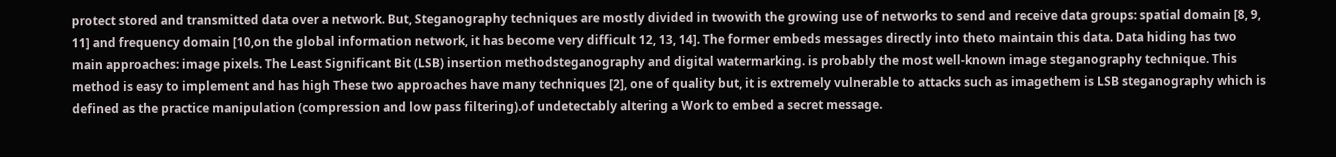protect stored and transmitted data over a network. But, Steganography techniques are mostly divided in twowith the growing use of networks to send and receive data groups: spatial domain [8, 9, 11] and frequency domain [10,on the global information network, it has become very difficult 12, 13, 14]. The former embeds messages directly into theto maintain this data. Data hiding has two main approaches: image pixels. The Least Significant Bit (LSB) insertion methodsteganography and digital watermarking. is probably the most well-known image steganography technique. This method is easy to implement and has high These two approaches have many techniques [2], one of quality but, it is extremely vulnerable to attacks such as imagethem is LSB steganography which is defined as the practice manipulation (compression and low pass filtering).of undetectably altering a Work to embed a secret message.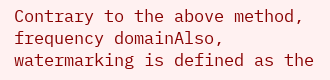Contrary to the above method, frequency domainAlso, watermarking is defined as the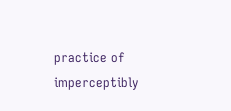practice of imperceptibly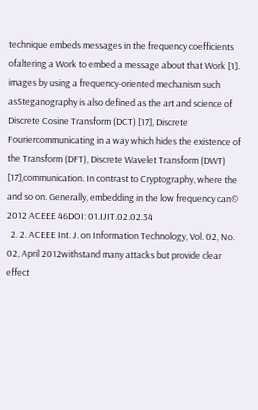technique embeds messages in the frequency coefficients ofaltering a Work to embed a message about that Work [1]. images by using a frequency-oriented mechanism such asSteganography is also defined as the art and science of Discrete Cosine Transform (DCT) [17], Discrete Fouriercommunicating in a way which hides the existence of the Transform (DFT), Discrete Wavelet Transform (DWT) [17],communication. In contrast to Cryptography, where the and so on. Generally, embedding in the low frequency can© 2012 ACEEE 46DOI: 01.IJIT.02.02.34
  2. 2. ACEEE Int. J. on Information Technology, Vol. 02, No. 02, April 2012withstand many attacks but provide clear effect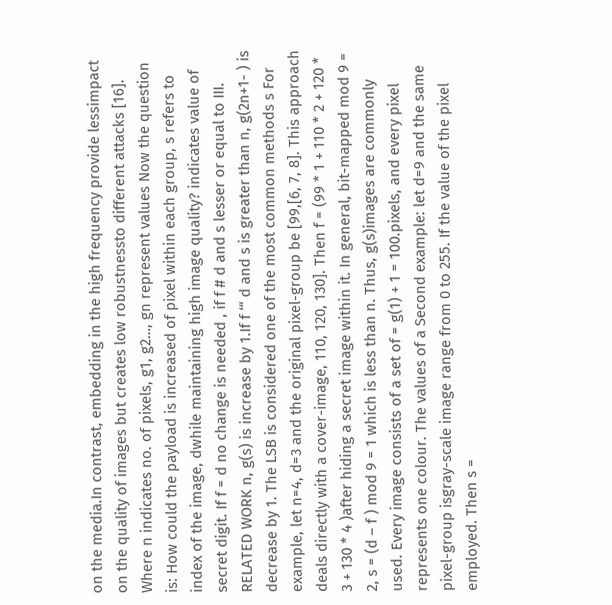on the media.In contrast, embedding in the high frequency provide lessimpact on the quality of images but creates low robustnessto different attacks [16]. Where n indicates no. of pixels, g1, g2…, gn represent values Now the question is: How could the payload is increased of pixel within each group, s refers to index of the image, dwhile maintaining high image quality? indicates value of secret digit. If f = d no change is needed , if f # d and s lesser or equal to III. RELATED WORK n, g(s) is increase by 1.If f ‘“ d and s is greater than n, g(2n+1- ) is decrease by 1. The LSB is considered one of the most common methods s For example, let n=4, d=3 and the original pixel-group be [99,[6, 7, 8]. This approach deals directly with a cover-image, 110, 120, 130]. Then f = (99 * 1 + 110 * 2 + 120 * 3 + 130 * 4 )after hiding a secret image within it. In general, bit-mapped mod 9 = 2, s = (d – f ) mod 9 = 1 which is less than n. Thus, g(s)images are commonly used. Every image consists of a set of = g(1) + 1 = 100.pixels, and every pixel represents one colour. The values of a Second example: let d=9 and the same pixel-group isgray-scale image range from 0 to 255. If the value of the pixel employed. Then s =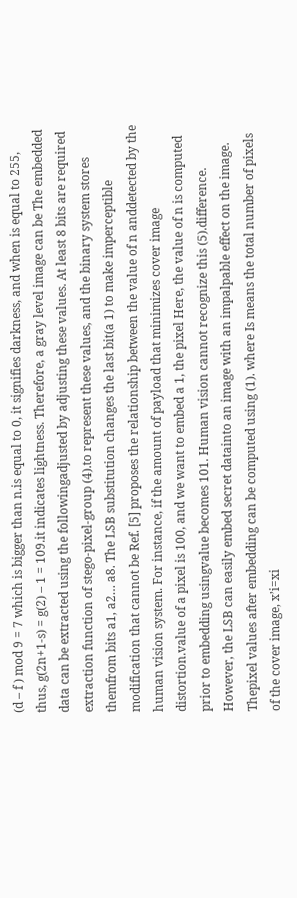(d – f ) mod 9 = 7 which is bigger than n.is equal to 0, it signifies darkness, and when is equal to 255, thus, g(2n+1-s) = g(2) – 1 = 109.it indicates lightness. Therefore, a gray level image can be The embedded data can be extracted using the followingadjusted by adjusting these values. At least 8 bits are required extraction function of stego-pixel-group (4).to represent these values, and the binary system stores themfrom bits a1, a2… a8. The LSB substitution changes the last bit(a 1) to make imperceptible modification that cannot be Ref. [5] proposes the relationship between the value of n anddetected by the human vision system. For instance, if the amount of payload that minimizes cover image distortion.value of a pixel is 100, and we want to embed a 1, the pixel Here, the value of n is computed prior to embedding usingvalue becomes 101. Human vision cannot recognize this (5).difference. However, the LSB can easily embed secret datainto an image with an impalpable effect on the image. Thepixel values after embedding can be computed using (1). where Is means the total number of pixels of the cover image, x’i=xi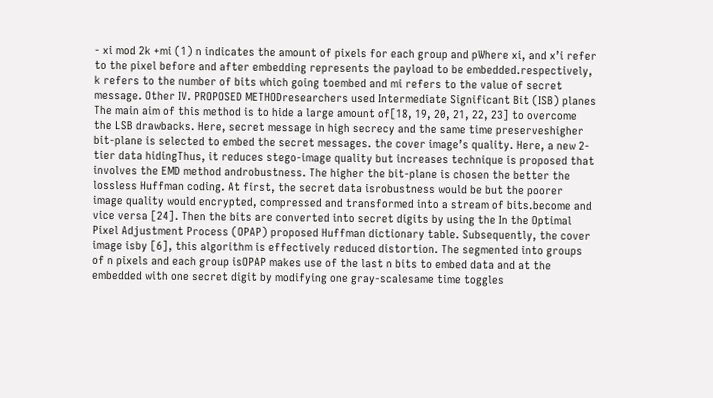- xi mod 2k +mi (1) n indicates the amount of pixels for each group and pWhere xi, and x’i refer to the pixel before and after embedding represents the payload to be embedded.respectively, k refers to the number of bits which going toembed and mi refers to the value of secret message. Other IV. PROPOSED METHODresearchers used Intermediate Significant Bit (ISB) planes The main aim of this method is to hide a large amount of[18, 19, 20, 21, 22, 23] to overcome the LSB drawbacks. Here, secret message in high secrecy and the same time preserveshigher bit-plane is selected to embed the secret messages. the cover image’s quality. Here, a new 2-tier data hidingThus, it reduces stego-image quality but increases technique is proposed that involves the EMD method androbustness. The higher the bit-plane is chosen the better the lossless Huffman coding. At first, the secret data isrobustness would be but the poorer image quality would encrypted, compressed and transformed into a stream of bits.become and vice versa [24]. Then the bits are converted into secret digits by using the In the Optimal Pixel Adjustment Process (OPAP) proposed Huffman dictionary table. Subsequently, the cover image isby [6], this algorithm is effectively reduced distortion. The segmented into groups of n pixels and each group isOPAP makes use of the last n bits to embed data and at the embedded with one secret digit by modifying one gray-scalesame time toggles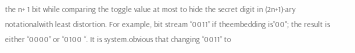the n+ 1 bit while comparing the toggle value at most to hide the secret digit in (2n+1)-ary notationalwith least distortion. For example, bit stream “0011” if theembedding is”00"; the result is either “0000” or “0100 “. It is system.obvious that changing “0011” to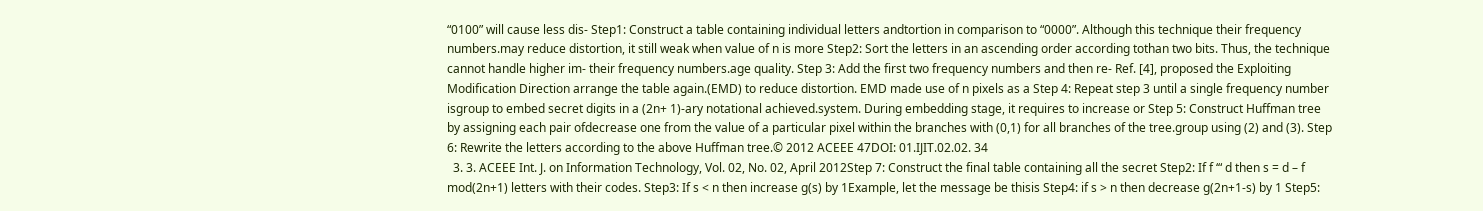“0100” will cause less dis- Step1: Construct a table containing individual letters andtortion in comparison to “0000”. Although this technique their frequency numbers.may reduce distortion, it still weak when value of n is more Step2: Sort the letters in an ascending order according tothan two bits. Thus, the technique cannot handle higher im- their frequency numbers.age quality. Step 3: Add the first two frequency numbers and then re- Ref. [4], proposed the Exploiting Modification Direction arrange the table again.(EMD) to reduce distortion. EMD made use of n pixels as a Step 4: Repeat step 3 until a single frequency number isgroup to embed secret digits in a (2n+ 1)-ary notational achieved.system. During embedding stage, it requires to increase or Step 5: Construct Huffman tree by assigning each pair ofdecrease one from the value of a particular pixel within the branches with (0,1) for all branches of the tree.group using (2) and (3). Step 6: Rewrite the letters according to the above Huffman tree.© 2012 ACEEE 47DOI: 01.IJIT.02.02. 34
  3. 3. ACEEE Int. J. on Information Technology, Vol. 02, No. 02, April 2012Step 7: Construct the final table containing all the secret Step2: If f ‘“ d then s = d – f mod(2n+1) letters with their codes. Step3: If s < n then increase g(s) by 1Example, let the message be thisis Step4: if s > n then decrease g(2n+1-s) by 1 Step5: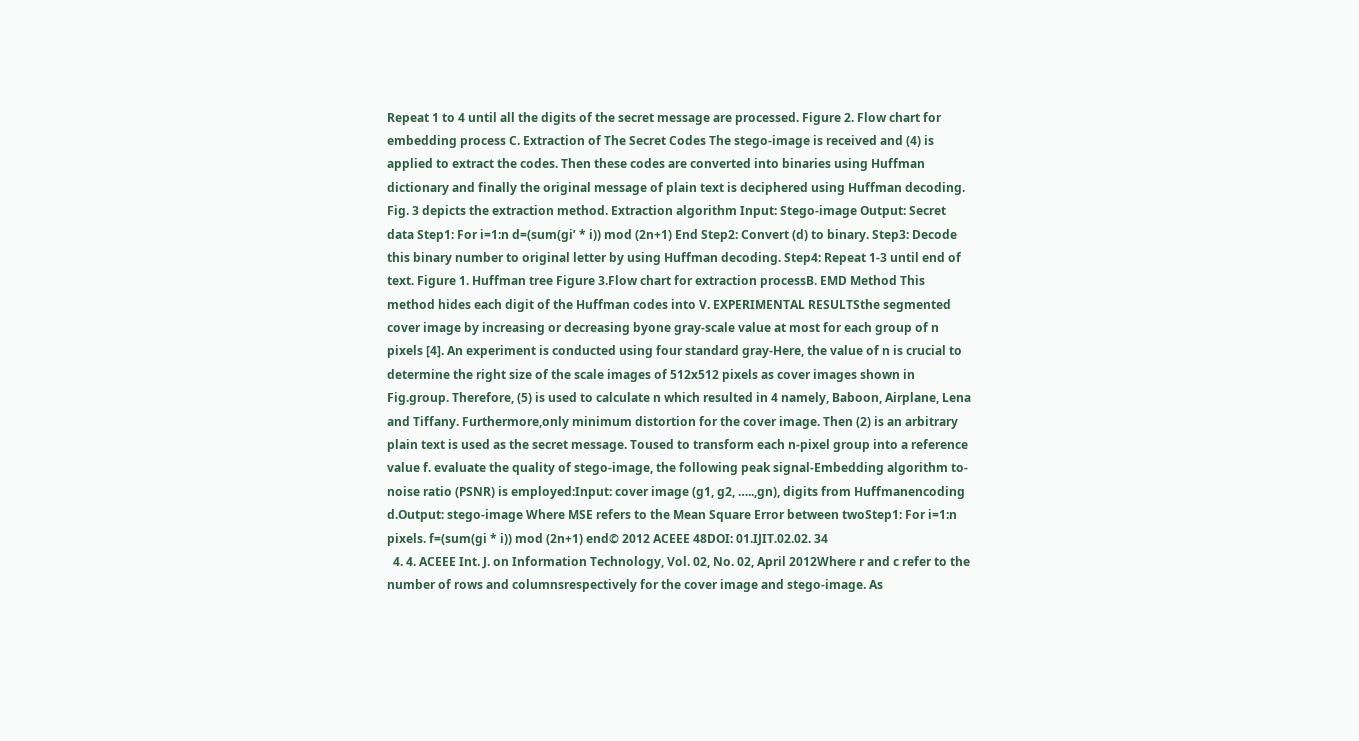Repeat 1 to 4 until all the digits of the secret message are processed. Figure 2. Flow chart for embedding process C. Extraction of The Secret Codes The stego-image is received and (4) is applied to extract the codes. Then these codes are converted into binaries using Huffman dictionary and finally the original message of plain text is deciphered using Huffman decoding. Fig. 3 depicts the extraction method. Extraction algorithm Input: Stego-image Output: Secret data Step1: For i=1:n d=(sum(gi’ * i)) mod (2n+1) End Step2: Convert (d) to binary. Step3: Decode this binary number to original letter by using Huffman decoding. Step4: Repeat 1-3 until end of text. Figure 1. Huffman tree Figure 3.Flow chart for extraction processB. EMD Method This method hides each digit of the Huffman codes into V. EXPERIMENTAL RESULTSthe segmented cover image by increasing or decreasing byone gray-scale value at most for each group of n pixels [4]. An experiment is conducted using four standard gray-Here, the value of n is crucial to determine the right size of the scale images of 512x512 pixels as cover images shown in Fig.group. Therefore, (5) is used to calculate n which resulted in 4 namely, Baboon, Airplane, Lena and Tiffany. Furthermore,only minimum distortion for the cover image. Then (2) is an arbitrary plain text is used as the secret message. Toused to transform each n-pixel group into a reference value f. evaluate the quality of stego-image, the following peak signal-Embedding algorithm to-noise ratio (PSNR) is employed:Input: cover image (g1, g2, …..,gn), digits from Huffmanencoding d.Output: stego-image Where MSE refers to the Mean Square Error between twoStep1: For i=1:n pixels. f=(sum(gi * i)) mod (2n+1) end© 2012 ACEEE 48DOI: 01.IJIT.02.02. 34
  4. 4. ACEEE Int. J. on Information Technology, Vol. 02, No. 02, April 2012Where r and c refer to the number of rows and columnsrespectively for the cover image and stego-image. As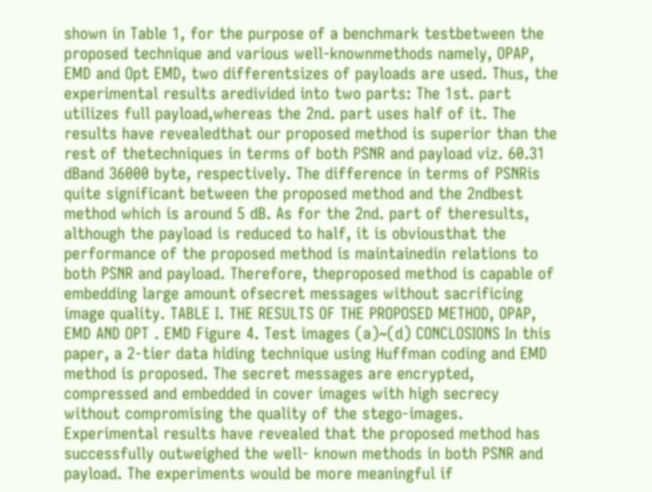shown in Table 1, for the purpose of a benchmark testbetween the proposed technique and various well-knownmethods namely, OPAP, EMD and Opt EMD, two differentsizes of payloads are used. Thus, the experimental results aredivided into two parts: The 1st. part utilizes full payload,whereas the 2nd. part uses half of it. The results have revealedthat our proposed method is superior than the rest of thetechniques in terms of both PSNR and payload viz. 60.31 dBand 36000 byte, respectively. The difference in terms of PSNRis quite significant between the proposed method and the 2ndbest method which is around 5 dB. As for the 2nd. part of theresults, although the payload is reduced to half, it is obviousthat the performance of the proposed method is maintainedin relations to both PSNR and payload. Therefore, theproposed method is capable of embedding large amount ofsecret messages without sacrificing image quality. TABLE I. THE RESULTS OF THE PROPOSED METHOD, OPAP, EMD AND OPT . EMD Figure 4. Test images (a)~(d) CONCLOSIONS In this paper, a 2-tier data hiding technique using Huffman coding and EMD method is proposed. The secret messages are encrypted, compressed and embedded in cover images with high secrecy without compromising the quality of the stego-images. Experimental results have revealed that the proposed method has successfully outweighed the well- known methods in both PSNR and payload. The experiments would be more meaningful if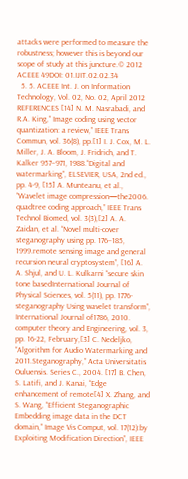attacks were performed to measure the robustness; however this is beyond our scope of study at this juncture.© 2012 ACEEE 49DOI: 01.IJIT.02.02.34
  5. 5. ACEEE Int. J. on Information Technology, Vol. 02, No. 02, April 2012 REFERENCES [14] N. M. Nasrabadi, and R.A. King,” Image coding using vector quantization: a review,” IEEE Trans Commun, vol. 36(8), pp.[1] I. J. Cox, M. L. Miller, J. A. Bloom, J. Fridrich, and T. Kalker 957–971, 1988.“Digital and watermarking”, ELSEVIER, USA, 2nd ed., pp. 4-9, [15] A. Munteanu, et al., “Wavelet image compression—the2006. quadtree coding approach,” IEEE Trans Technol Biomed, vol. 3(3),[2] A. A. Zaidan, et al. “Novel multi-cover steganography using pp. 176–185, 1999.remote sensing image and general recursion neural cryptosystem”, [16] A. A. Shjul, and U. L. Kulkarni “secure skin tone basedInternational Journal of Physical Sciences, vol. 5(11), pp. 1776- steganography Using wavelet transform”, International Journal of1786, 2010. computer theory and Engineering, vol. 3, pp. 16-22, February,[3] C. Nedeljko, “Algorithm for Audio Watermarking and 2011.Steganography,” Acta Universitatis Ouluensis. Series C., 2004. [17] B. Chen, S. Latifi, and J. Kanai, “Edge enhancement of remote[4] X. Zhang, and S. Wang, “Efficient Steganographic Embedding image data in the DCT domain,” Image Vis Comput, vol. 17(12):by Exploiting Modification Direction”, IEEE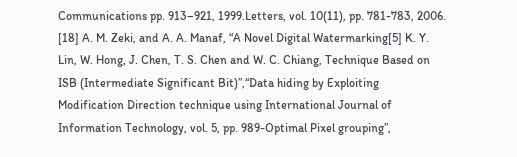Communications pp. 913–921, 1999.Letters, vol. 10(11), pp. 781-783, 2006. [18] A. M. Zeki, and A. A. Manaf, “A Novel Digital Watermarking[5] K. Y. Lin, W. Hong, J. Chen, T. S. Chen and W. C. Chiang, Technique Based on ISB (Intermediate Significant Bit)”,“Data hiding by Exploiting Modification Direction technique using International Journal of Information Technology, vol. 5, pp. 989-Optimal Pixel grouping”,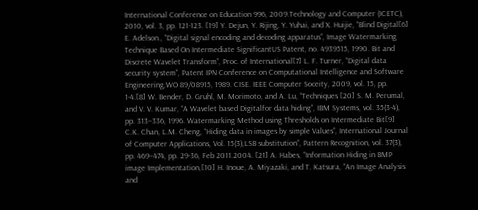International Conference on Education 996, 2009.Technology and Computer (ICETC), 2010, vol. 3, pp. 121-123. [19] Y. Dejun, Y. Rijing, Y. Yuhai, and X. Huijie, “Blind Digital[6] E. Adelson., “Digital signal encoding and decoding apparatus”, Image Watermarking Technique Based On Intermediate SignificantUS Patent, no. 4939515, 1990. Bit and Discrete Wavelet Transform”, Proc. of International[7] L. F. Turner, “Digital data security system”, Patent IPN Conference on Computational Intelligence and Software Engineering,WO 89/08915, 1989. CISE. IEEE Computer Soceity, 2009, vol. 15, pp. 1-4.[8] W. Bender, D. Gruhl, M. Morimoto, and A. Lu, “Techniques [20] S. M. Perumal, and V. V. Kumar, “A Wavelet based Digitalfor data hiding”, IBM Systems, vol. 35(3-4), pp. 313–336, 1996. Watermarking Method using Thresholds on Intermediate Bit[9] C.K. Chan, L.M. Cheng, “Hiding data in images by simple Values”, International Journal of Computer Applications, Vol. 15(3),LSB substitution”, Pattern Recognition, vol. 37(3), pp. 469–474, pp. 29-36, Feb 2011.2004. [21] A. Habes, “Information Hiding in BMP image Implementation,[10] H. Inoue, A. Miyazaki, and T. Katsura, “An Image Analysis and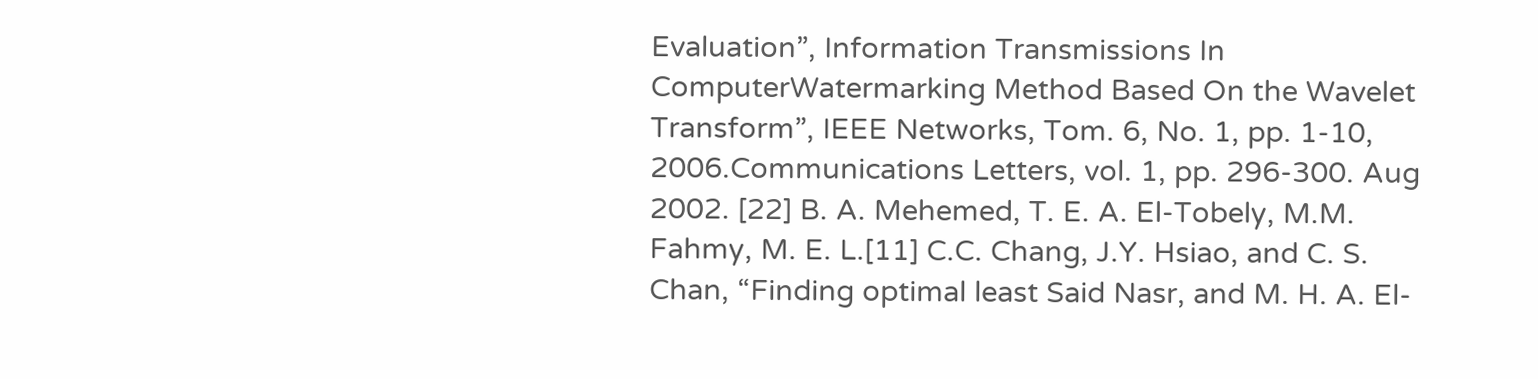Evaluation”, Information Transmissions In ComputerWatermarking Method Based On the Wavelet Transform”, IEEE Networks, Tom. 6, No. 1, pp. 1-10, 2006.Communications Letters, vol. 1, pp. 296-300. Aug 2002. [22] B. A. Mehemed, T. E. A. El-Tobely, M.M. Fahmy, M. E. L.[11] C.C. Chang, J.Y. Hsiao, and C. S. Chan, “Finding optimal least Said Nasr, and M. H. A. El-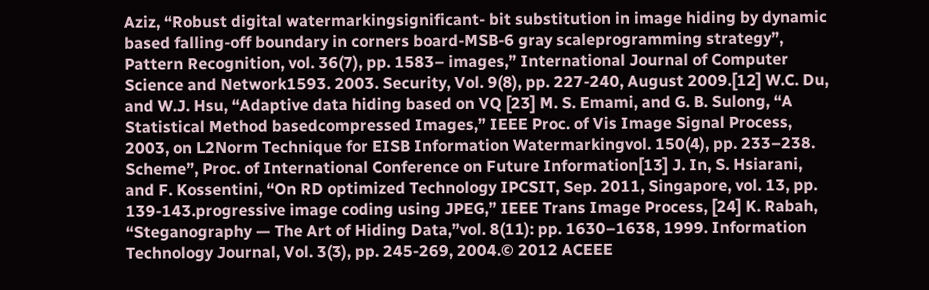Aziz, “Robust digital watermarkingsignificant- bit substitution in image hiding by dynamic based falling-off boundary in corners board-MSB-6 gray scaleprogramming strategy”, Pattern Recognition, vol. 36(7), pp. 1583– images,” International Journal of Computer Science and Network1593. 2003. Security, Vol. 9(8), pp. 227-240, August 2009.[12] W.C. Du, and W.J. Hsu, “Adaptive data hiding based on VQ [23] M. S. Emami, and G. B. Sulong, “A Statistical Method basedcompressed Images,” IEEE Proc. of Vis Image Signal Process, 2003, on L2Norm Technique for EISB Information Watermarkingvol. 150(4), pp. 233–238. Scheme”, Proc. of International Conference on Future Information[13] J. In, S. Hsiarani, and F. Kossentini, “On RD optimized Technology IPCSIT, Sep. 2011, Singapore, vol. 13, pp. 139-143.progressive image coding using JPEG,” IEEE Trans Image Process, [24] K. Rabah, “Steganography — The Art of Hiding Data,”vol. 8(11): pp. 1630–1638, 1999. Information Technology Journal, Vol. 3(3), pp. 245-269, 2004.© 2012 ACEEE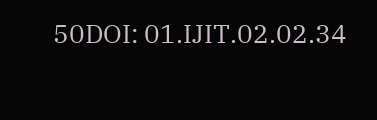50DOI: 01.IJIT.02.02.34